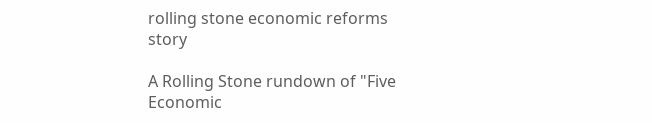rolling stone economic reforms story

A Rolling Stone rundown of "Five Economic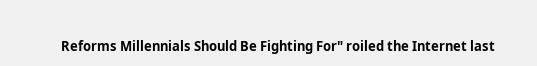Reforms Millennials Should Be Fighting For" roiled the Internet last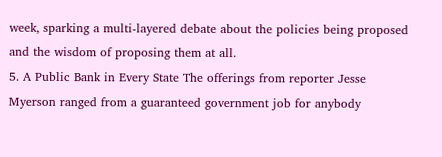week, sparking a multi-layered debate about the policies being proposed and the wisdom of proposing them at all.
5. A Public Bank in Every State The offerings from reporter Jesse Myerson ranged from a guaranteed government job for anybody